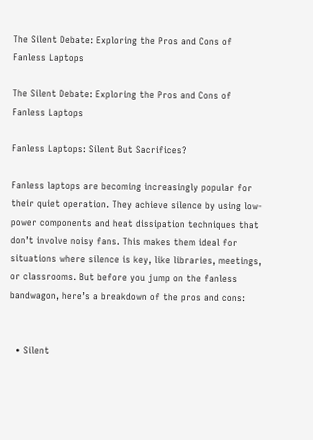The Silent Debate: Exploring the Pros and Cons of Fanless Laptops

The Silent Debate: Exploring the Pros and Cons of Fanless Laptops

Fanless Laptops: Silent But Sacrifices?

Fanless laptops are becoming increasingly popular for their quiet operation. They achieve silence by using low-power components and heat dissipation techniques that don’t involve noisy fans. This makes them ideal for situations where silence is key, like libraries, meetings, or classrooms. But before you jump on the fanless bandwagon, here’s a breakdown of the pros and cons:


  • Silent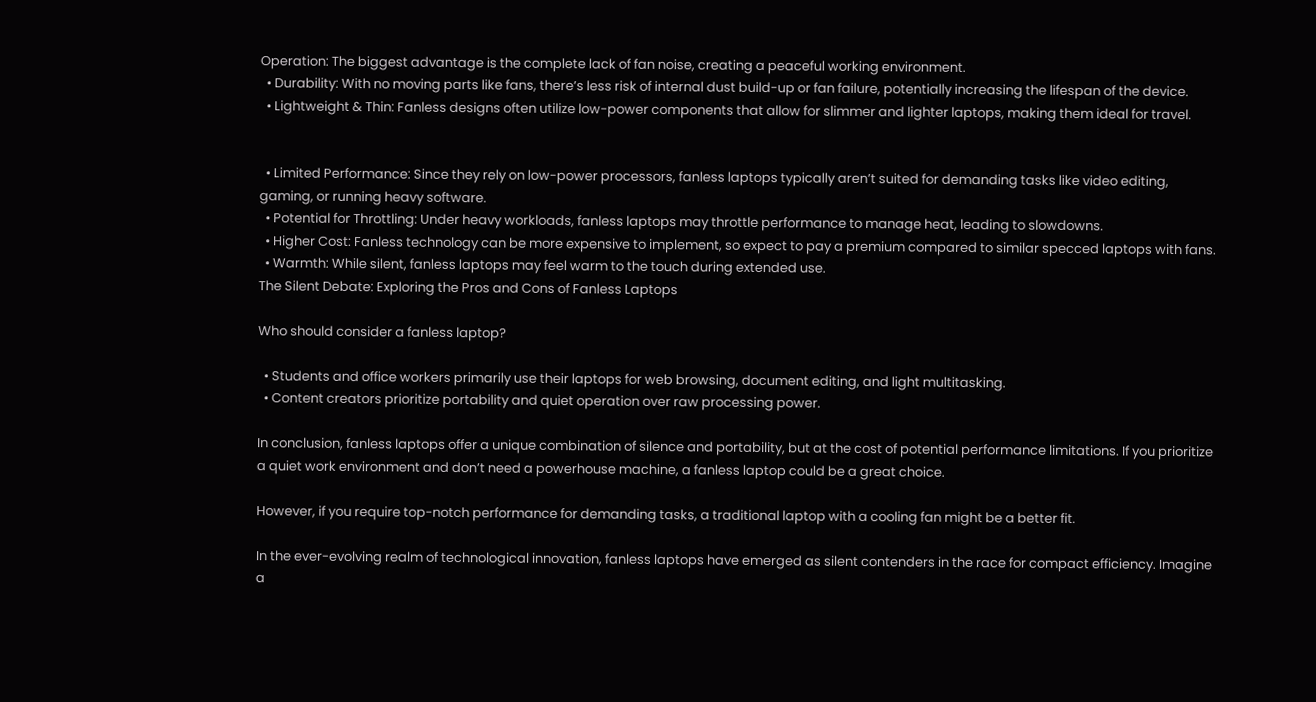Operation: The biggest advantage is the complete lack of fan noise, creating a peaceful working environment.
  • Durability: With no moving parts like fans, there’s less risk of internal dust build-up or fan failure, potentially increasing the lifespan of the device.
  • Lightweight & Thin: Fanless designs often utilize low-power components that allow for slimmer and lighter laptops, making them ideal for travel.


  • Limited Performance: Since they rely on low-power processors, fanless laptops typically aren’t suited for demanding tasks like video editing, gaming, or running heavy software.
  • Potential for Throttling: Under heavy workloads, fanless laptops may throttle performance to manage heat, leading to slowdowns.
  • Higher Cost: Fanless technology can be more expensive to implement, so expect to pay a premium compared to similar specced laptops with fans.
  • Warmth: While silent, fanless laptops may feel warm to the touch during extended use.
The Silent Debate: Exploring the Pros and Cons of Fanless Laptops

Who should consider a fanless laptop?

  • Students and office workers primarily use their laptops for web browsing, document editing, and light multitasking.
  • Content creators prioritize portability and quiet operation over raw processing power.

In conclusion, fanless laptops offer a unique combination of silence and portability, but at the cost of potential performance limitations. If you prioritize a quiet work environment and don’t need a powerhouse machine, a fanless laptop could be a great choice.

However, if you require top-notch performance for demanding tasks, a traditional laptop with a cooling fan might be a better fit.

In the ever-evolving realm of technological innovation, fanless laptops have emerged as silent contenders in the race for compact efficiency. Imagine a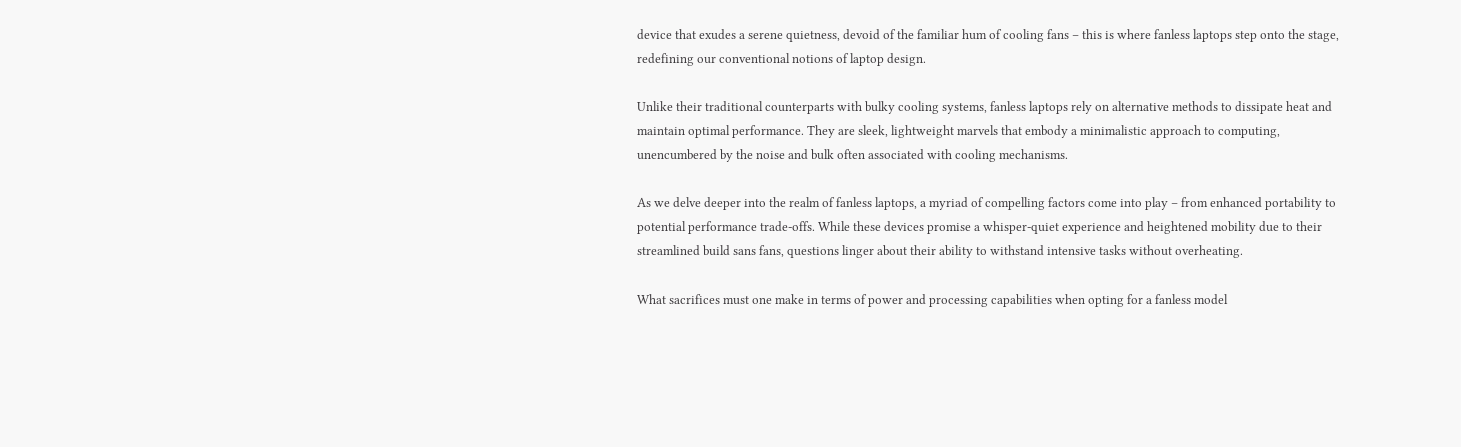device that exudes a serene quietness, devoid of the familiar hum of cooling fans – this is where fanless laptops step onto the stage, redefining our conventional notions of laptop design.

Unlike their traditional counterparts with bulky cooling systems, fanless laptops rely on alternative methods to dissipate heat and maintain optimal performance. They are sleek, lightweight marvels that embody a minimalistic approach to computing, unencumbered by the noise and bulk often associated with cooling mechanisms.

As we delve deeper into the realm of fanless laptops, a myriad of compelling factors come into play – from enhanced portability to potential performance trade-offs. While these devices promise a whisper-quiet experience and heightened mobility due to their streamlined build sans fans, questions linger about their ability to withstand intensive tasks without overheating.

What sacrifices must one make in terms of power and processing capabilities when opting for a fanless model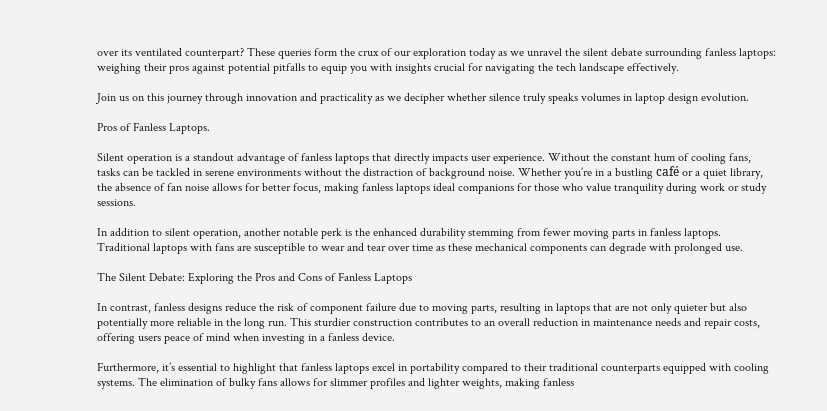over its ventilated counterpart? These queries form the crux of our exploration today as we unravel the silent debate surrounding fanless laptops: weighing their pros against potential pitfalls to equip you with insights crucial for navigating the tech landscape effectively.

Join us on this journey through innovation and practicality as we decipher whether silence truly speaks volumes in laptop design evolution.

Pros of Fanless Laptops.

Silent operation is a standout advantage of fanless laptops that directly impacts user experience. Without the constant hum of cooling fans, tasks can be tackled in serene environments without the distraction of background noise. Whether you’re in a bustling café or a quiet library, the absence of fan noise allows for better focus, making fanless laptops ideal companions for those who value tranquility during work or study sessions.

In addition to silent operation, another notable perk is the enhanced durability stemming from fewer moving parts in fanless laptops. Traditional laptops with fans are susceptible to wear and tear over time as these mechanical components can degrade with prolonged use.

The Silent Debate: Exploring the Pros and Cons of Fanless Laptops

In contrast, fanless designs reduce the risk of component failure due to moving parts, resulting in laptops that are not only quieter but also potentially more reliable in the long run. This sturdier construction contributes to an overall reduction in maintenance needs and repair costs, offering users peace of mind when investing in a fanless device.

Furthermore, it’s essential to highlight that fanless laptops excel in portability compared to their traditional counterparts equipped with cooling systems. The elimination of bulky fans allows for slimmer profiles and lighter weights, making fanless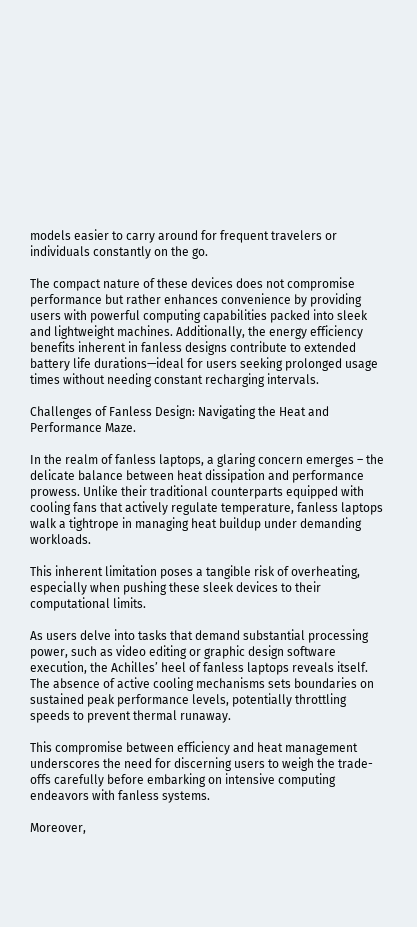models easier to carry around for frequent travelers or individuals constantly on the go.

The compact nature of these devices does not compromise performance but rather enhances convenience by providing users with powerful computing capabilities packed into sleek and lightweight machines. Additionally, the energy efficiency benefits inherent in fanless designs contribute to extended battery life durations—ideal for users seeking prolonged usage times without needing constant recharging intervals.

Challenges of Fanless Design: Navigating the Heat and Performance Maze.

In the realm of fanless laptops, a glaring concern emerges – the delicate balance between heat dissipation and performance prowess. Unlike their traditional counterparts equipped with cooling fans that actively regulate temperature, fanless laptops walk a tightrope in managing heat buildup under demanding workloads.

This inherent limitation poses a tangible risk of overheating, especially when pushing these sleek devices to their computational limits.

As users delve into tasks that demand substantial processing power, such as video editing or graphic design software execution, the Achilles’ heel of fanless laptops reveals itself. The absence of active cooling mechanisms sets boundaries on sustained peak performance levels, potentially throttling speeds to prevent thermal runaway.

This compromise between efficiency and heat management underscores the need for discerning users to weigh the trade-offs carefully before embarking on intensive computing endeavors with fanless systems.

Moreover,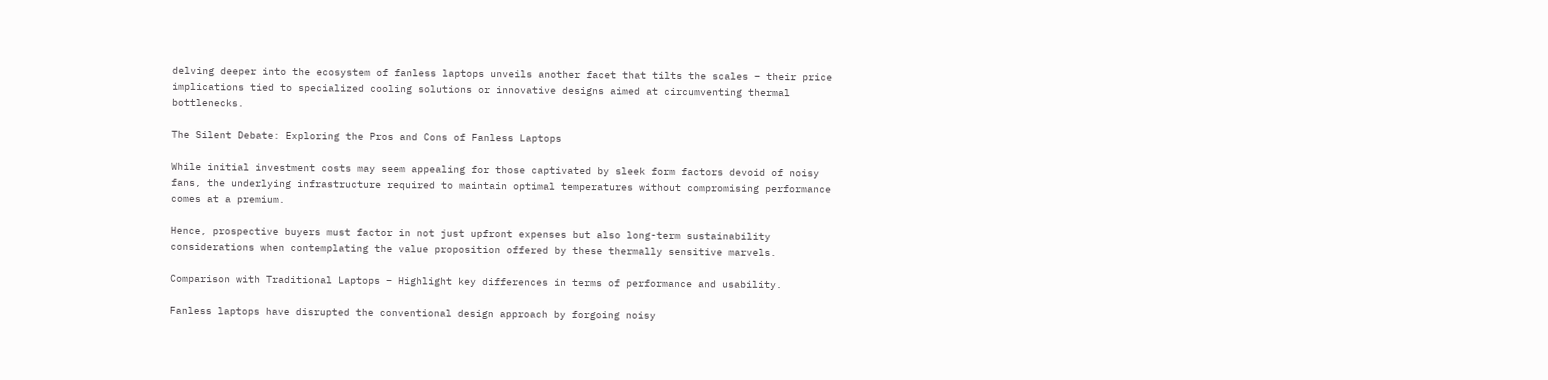delving deeper into the ecosystem of fanless laptops unveils another facet that tilts the scales – their price implications tied to specialized cooling solutions or innovative designs aimed at circumventing thermal bottlenecks.

The Silent Debate: Exploring the Pros and Cons of Fanless Laptops

While initial investment costs may seem appealing for those captivated by sleek form factors devoid of noisy fans, the underlying infrastructure required to maintain optimal temperatures without compromising performance comes at a premium.

Hence, prospective buyers must factor in not just upfront expenses but also long-term sustainability considerations when contemplating the value proposition offered by these thermally sensitive marvels.

Comparison with Traditional Laptops – Highlight key differences in terms of performance and usability.

Fanless laptops have disrupted the conventional design approach by forgoing noisy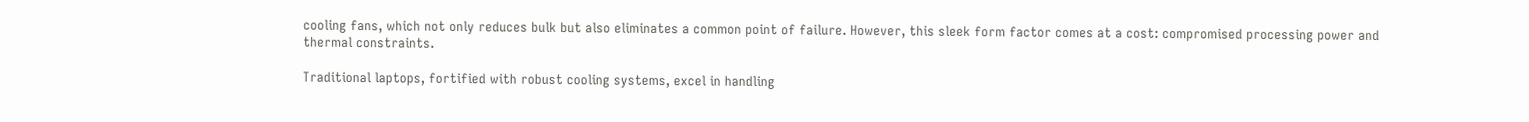cooling fans, which not only reduces bulk but also eliminates a common point of failure. However, this sleek form factor comes at a cost: compromised processing power and thermal constraints.

Traditional laptops, fortified with robust cooling systems, excel in handling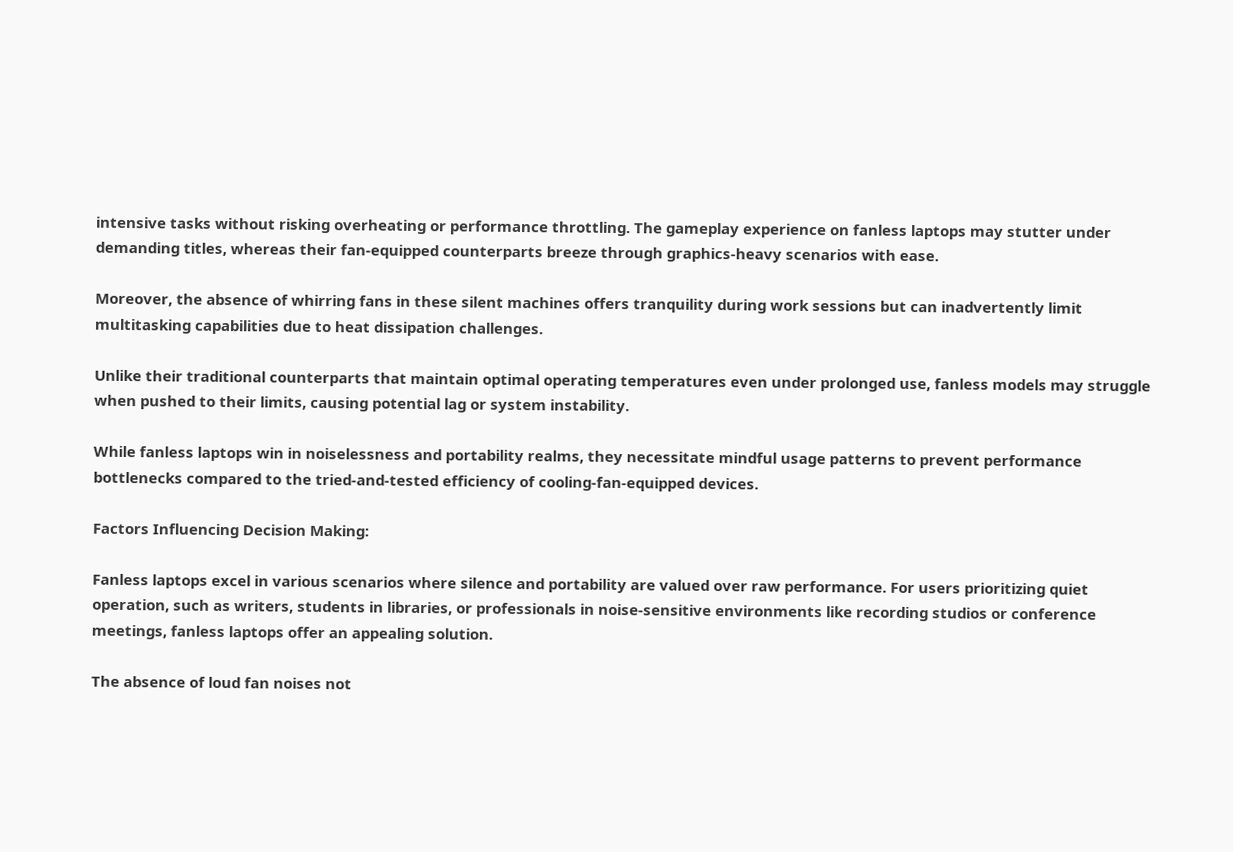intensive tasks without risking overheating or performance throttling. The gameplay experience on fanless laptops may stutter under demanding titles, whereas their fan-equipped counterparts breeze through graphics-heavy scenarios with ease.

Moreover, the absence of whirring fans in these silent machines offers tranquility during work sessions but can inadvertently limit multitasking capabilities due to heat dissipation challenges.

Unlike their traditional counterparts that maintain optimal operating temperatures even under prolonged use, fanless models may struggle when pushed to their limits, causing potential lag or system instability.

While fanless laptops win in noiselessness and portability realms, they necessitate mindful usage patterns to prevent performance bottlenecks compared to the tried-and-tested efficiency of cooling-fan-equipped devices.

Factors Influencing Decision Making:

Fanless laptops excel in various scenarios where silence and portability are valued over raw performance. For users prioritizing quiet operation, such as writers, students in libraries, or professionals in noise-sensitive environments like recording studios or conference meetings, fanless laptops offer an appealing solution.

The absence of loud fan noises not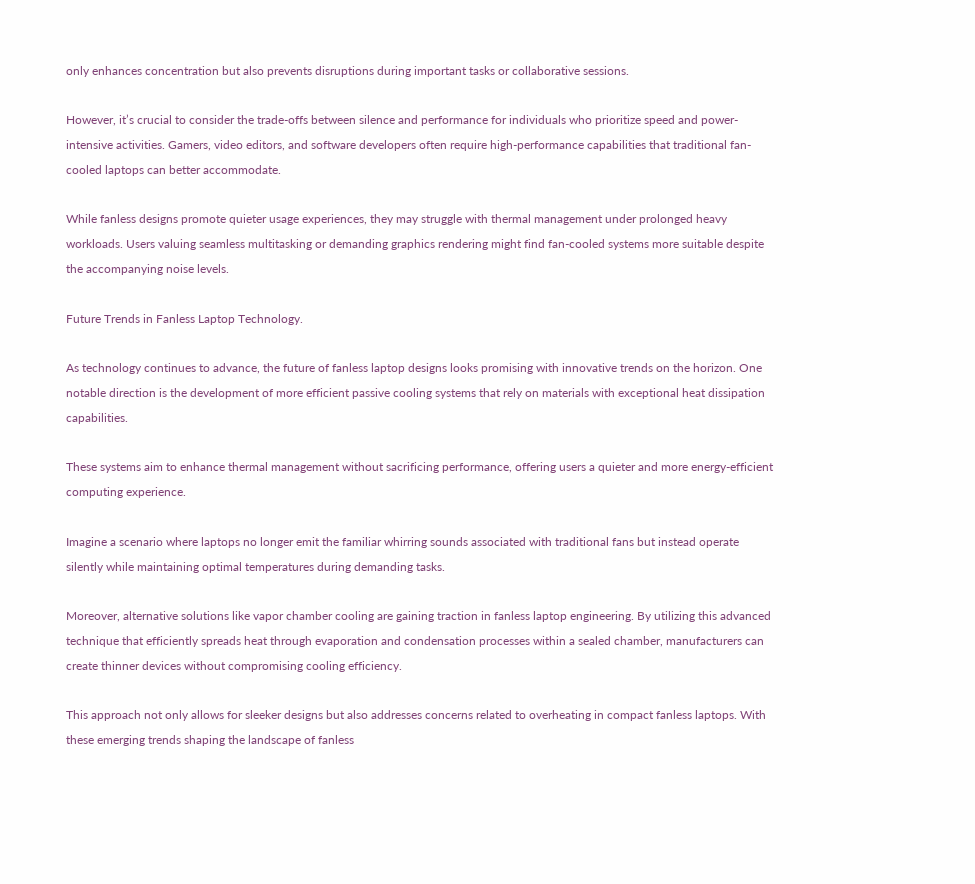only enhances concentration but also prevents disruptions during important tasks or collaborative sessions.

However, it’s crucial to consider the trade-offs between silence and performance for individuals who prioritize speed and power-intensive activities. Gamers, video editors, and software developers often require high-performance capabilities that traditional fan-cooled laptops can better accommodate.

While fanless designs promote quieter usage experiences, they may struggle with thermal management under prolonged heavy workloads. Users valuing seamless multitasking or demanding graphics rendering might find fan-cooled systems more suitable despite the accompanying noise levels.

Future Trends in Fanless Laptop Technology.

As technology continues to advance, the future of fanless laptop designs looks promising with innovative trends on the horizon. One notable direction is the development of more efficient passive cooling systems that rely on materials with exceptional heat dissipation capabilities.

These systems aim to enhance thermal management without sacrificing performance, offering users a quieter and more energy-efficient computing experience.

Imagine a scenario where laptops no longer emit the familiar whirring sounds associated with traditional fans but instead operate silently while maintaining optimal temperatures during demanding tasks.

Moreover, alternative solutions like vapor chamber cooling are gaining traction in fanless laptop engineering. By utilizing this advanced technique that efficiently spreads heat through evaporation and condensation processes within a sealed chamber, manufacturers can create thinner devices without compromising cooling efficiency.

This approach not only allows for sleeker designs but also addresses concerns related to overheating in compact fanless laptops. With these emerging trends shaping the landscape of fanless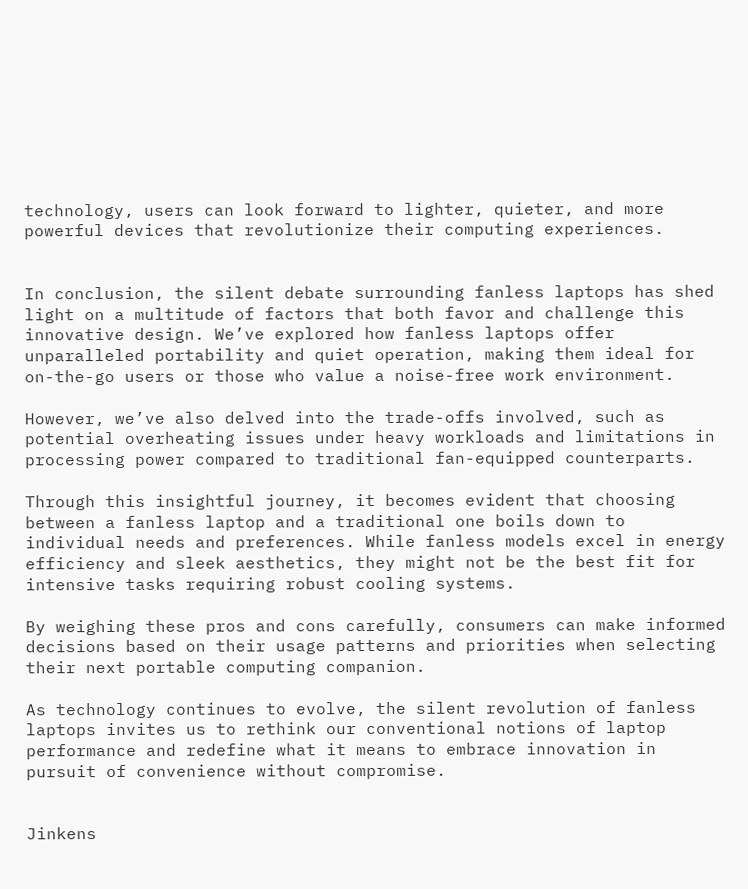technology, users can look forward to lighter, quieter, and more powerful devices that revolutionize their computing experiences.


In conclusion, the silent debate surrounding fanless laptops has shed light on a multitude of factors that both favor and challenge this innovative design. We’ve explored how fanless laptops offer unparalleled portability and quiet operation, making them ideal for on-the-go users or those who value a noise-free work environment.

However, we’ve also delved into the trade-offs involved, such as potential overheating issues under heavy workloads and limitations in processing power compared to traditional fan-equipped counterparts.

Through this insightful journey, it becomes evident that choosing between a fanless laptop and a traditional one boils down to individual needs and preferences. While fanless models excel in energy efficiency and sleek aesthetics, they might not be the best fit for intensive tasks requiring robust cooling systems.

By weighing these pros and cons carefully, consumers can make informed decisions based on their usage patterns and priorities when selecting their next portable computing companion.

As technology continues to evolve, the silent revolution of fanless laptops invites us to rethink our conventional notions of laptop performance and redefine what it means to embrace innovation in pursuit of convenience without compromise.


Jinkens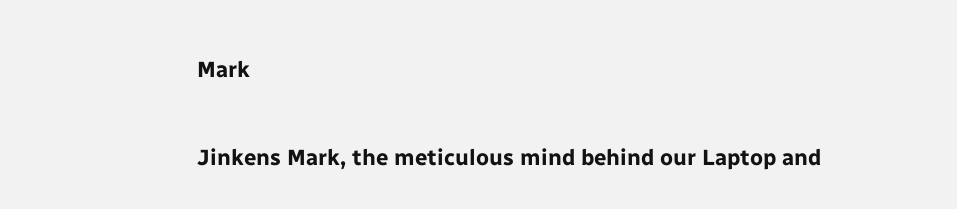Mark

Jinkens Mark, the meticulous mind behind our Laptop and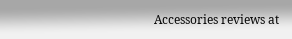Accessories reviews at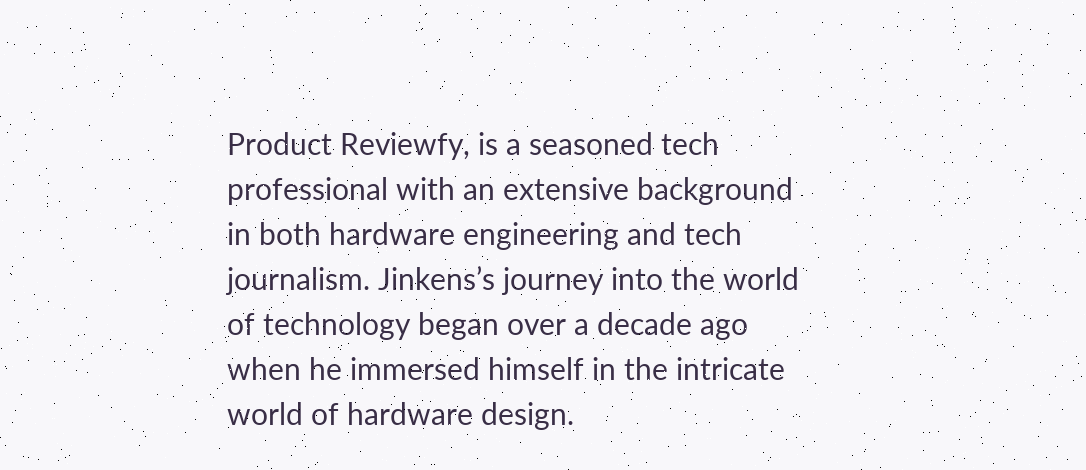Product Reviewfy, is a seasoned tech professional with an extensive background in both hardware engineering and tech journalism. Jinkens’s journey into the world of technology began over a decade ago when he immersed himself in the intricate world of hardware design.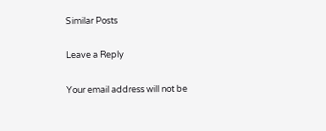Similar Posts

Leave a Reply

Your email address will not be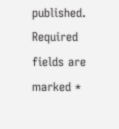published. Required fields are marked *